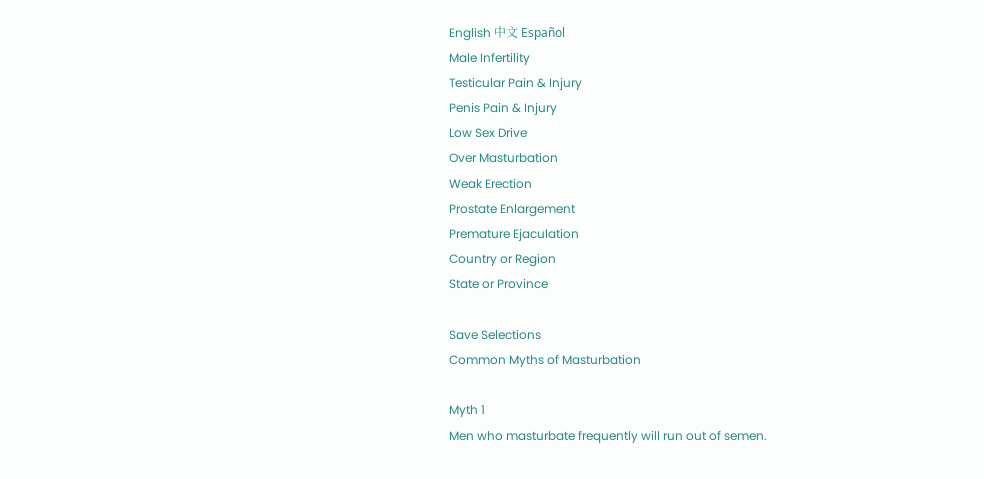English 中文 Español
Male Infertility
Testicular Pain & Injury
Penis Pain & Injury
Low Sex Drive
Over Masturbation
Weak Erection
Prostate Enlargement
Premature Ejaculation
Country or Region
State or Province

Save Selections
Common Myths of Masturbation

Myth 1
Men who masturbate frequently will run out of semen.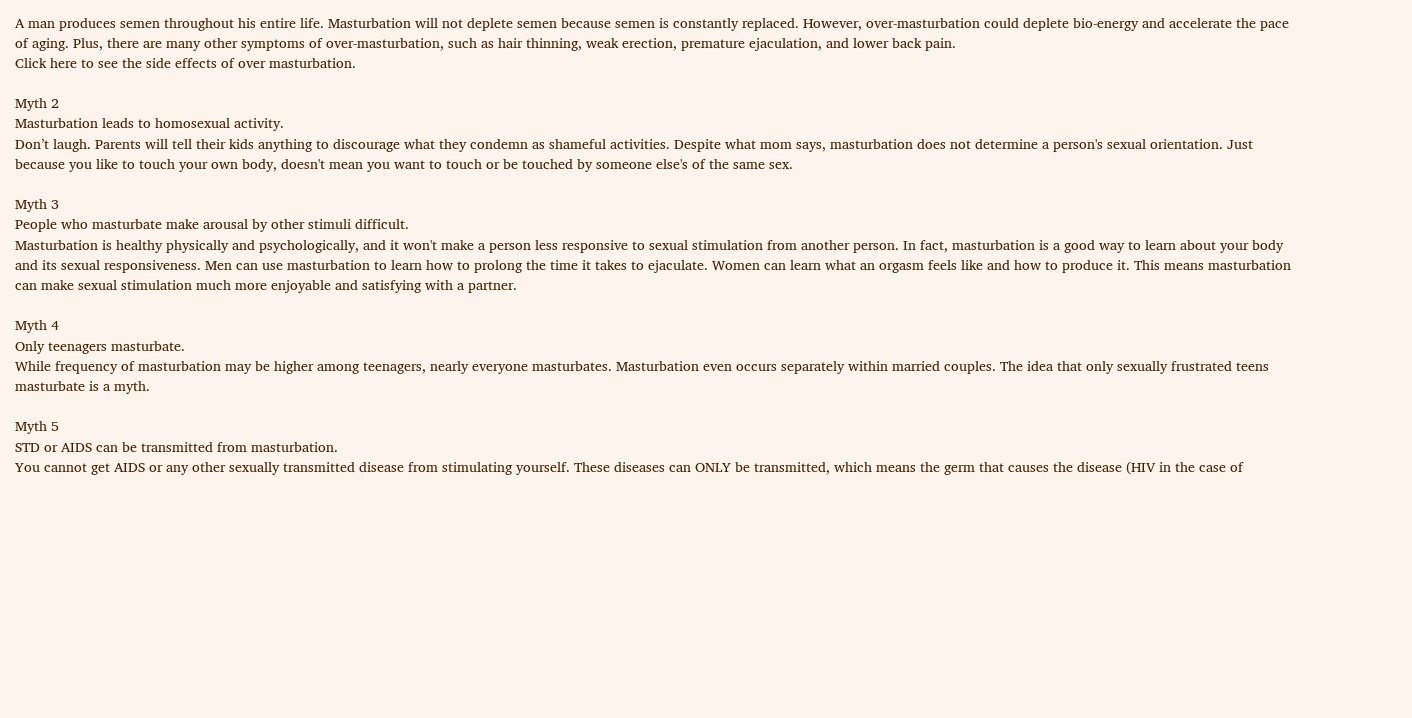A man produces semen throughout his entire life. Masturbation will not deplete semen because semen is constantly replaced. However, over-masturbation could deplete bio-energy and accelerate the pace of aging. Plus, there are many other symptoms of over-masturbation, such as hair thinning, weak erection, premature ejaculation, and lower back pain.
Click here to see the side effects of over masturbation.

Myth 2
Masturbation leads to homosexual activity.
Don’t laugh. Parents will tell their kids anything to discourage what they condemn as shameful activities. Despite what mom says, masturbation does not determine a person's sexual orientation. Just because you like to touch your own body, doesn't mean you want to touch or be touched by someone else's of the same sex.

Myth 3
People who masturbate make arousal by other stimuli difficult.
Masturbation is healthy physically and psychologically, and it won't make a person less responsive to sexual stimulation from another person. In fact, masturbation is a good way to learn about your body and its sexual responsiveness. Men can use masturbation to learn how to prolong the time it takes to ejaculate. Women can learn what an orgasm feels like and how to produce it. This means masturbation can make sexual stimulation much more enjoyable and satisfying with a partner.

Myth 4
Only teenagers masturbate.
While frequency of masturbation may be higher among teenagers, nearly everyone masturbates. Masturbation even occurs separately within married couples. The idea that only sexually frustrated teens masturbate is a myth.

Myth 5
STD or AIDS can be transmitted from masturbation.
You cannot get AIDS or any other sexually transmitted disease from stimulating yourself. These diseases can ONLY be transmitted, which means the germ that causes the disease (HIV in the case of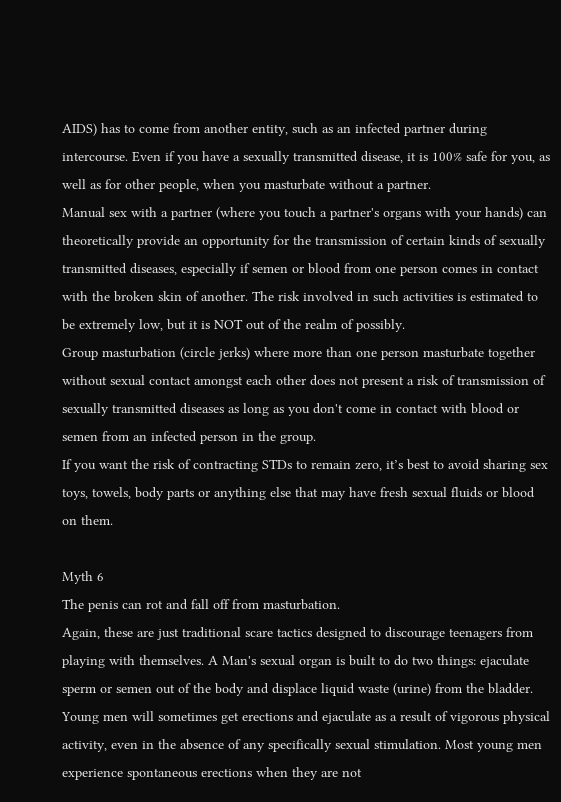AIDS) has to come from another entity, such as an infected partner during intercourse. Even if you have a sexually transmitted disease, it is 100% safe for you, as well as for other people, when you masturbate without a partner.
Manual sex with a partner (where you touch a partner's organs with your hands) can theoretically provide an opportunity for the transmission of certain kinds of sexually transmitted diseases, especially if semen or blood from one person comes in contact with the broken skin of another. The risk involved in such activities is estimated to be extremely low, but it is NOT out of the realm of possibly.
Group masturbation (circle jerks) where more than one person masturbate together without sexual contact amongst each other does not present a risk of transmission of sexually transmitted diseases as long as you don't come in contact with blood or semen from an infected person in the group.
If you want the risk of contracting STDs to remain zero, it’s best to avoid sharing sex toys, towels, body parts or anything else that may have fresh sexual fluids or blood on them.

Myth 6
The penis can rot and fall off from masturbation.
Again, these are just traditional scare tactics designed to discourage teenagers from playing with themselves. A Man's sexual organ is built to do two things: ejaculate sperm or semen out of the body and displace liquid waste (urine) from the bladder.
Young men will sometimes get erections and ejaculate as a result of vigorous physical activity, even in the absence of any specifically sexual stimulation. Most young men experience spontaneous erections when they are not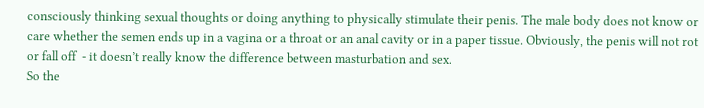consciously thinking sexual thoughts or doing anything to physically stimulate their penis. The male body does not know or care whether the semen ends up in a vagina or a throat or an anal cavity or in a paper tissue. Obviously, the penis will not rot or fall off  - it doesn’t really know the difference between masturbation and sex.
So the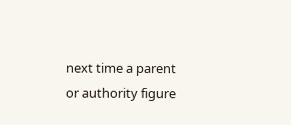next time a parent or authority figure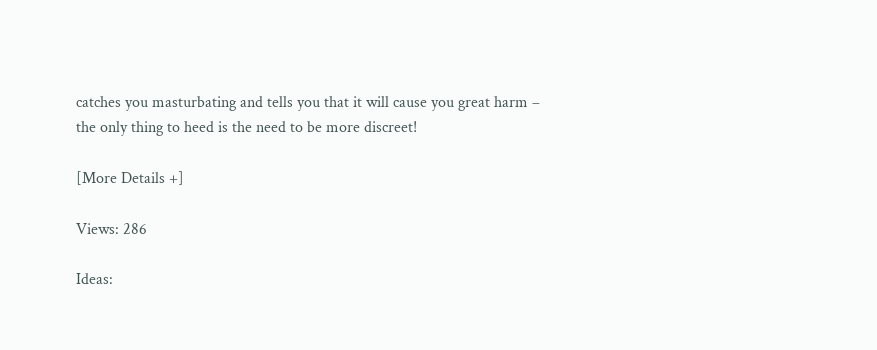catches you masturbating and tells you that it will cause you great harm – the only thing to heed is the need to be more discreet!

[More Details +]

Views: 286

Ideas: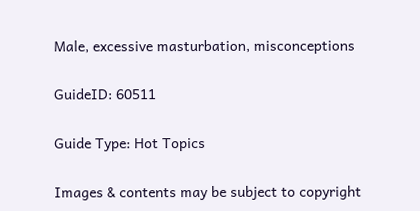Male, excessive masturbation, misconceptions

GuideID: 60511

Guide Type: Hot Topics

Images & contents may be subject to copyright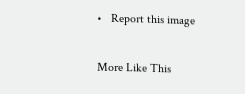•   Report this image

More Like This